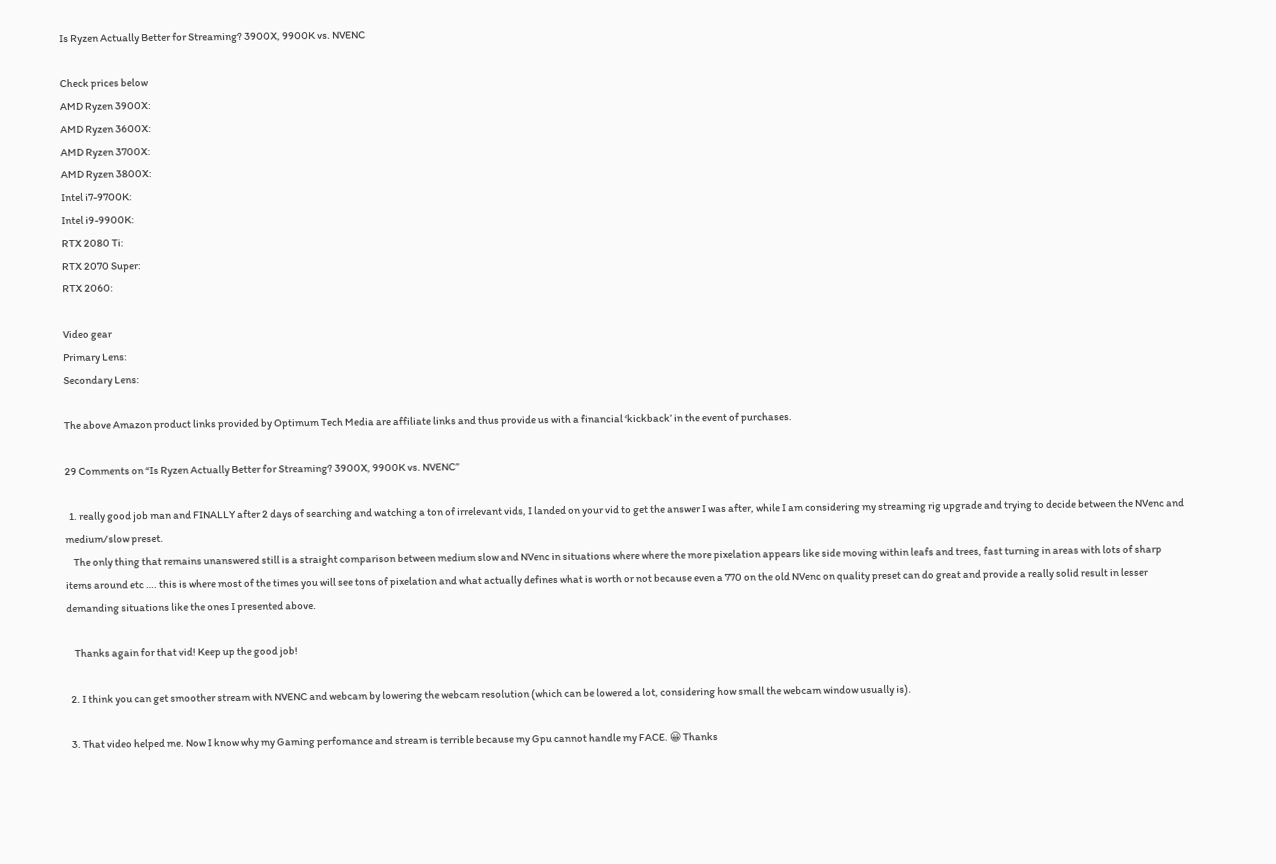Is Ryzen Actually Better for Streaming? 3900X, 9900K vs. NVENC

Check prices below
AMD Ryzen 3900X:
AMD Ryzen 3600X:
AMD Ryzen 3700X:
AMD Ryzen 3800X:
Intel i7-9700K:
Intel i9-9900K:
RTX 2080 Ti:
RTX 2070 Super:
RTX 2060:

Video gear
Primary Lens:
Secondary Lens:

The above Amazon product links provided by Optimum Tech Media are affiliate links and thus provide us with a financial ‘kickback’ in the event of purchases.

29 Comments on “Is Ryzen Actually Better for Streaming? 3900X, 9900K vs. NVENC”

  1. really good job man and FINALLY after 2 days of searching and watching a ton of irrelevant vids, I landed on your vid to get the answer I was after, while I am considering my streaming rig upgrade and trying to decide between the NVenc and medium/slow preset.
    The only thing that remains unanswered still is a straight comparison between medium slow and NVenc in situations where where the more pixelation appears like side moving within leafs and trees, fast turning in areas with lots of sharp items around etc …. this is where most of the times you will see tons of pixelation and what actually defines what is worth or not because even a 770 on the old NVenc on quality preset can do great and provide a really solid result in lesser demanding situations like the ones I presented above.

    Thanks again for that vid! Keep up the good job!

  2. I think you can get smoother stream with NVENC and webcam by lowering the webcam resolution (which can be lowered a lot, considering how small the webcam window usually is).

  3. That video helped me. Now I know why my Gaming perfomance and stream is terrible because my Gpu cannot handle my FACE. 😀 Thanks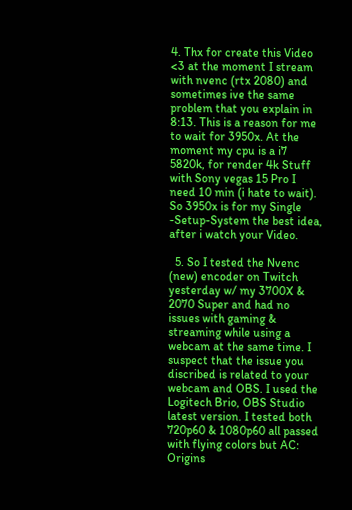4. Thx for create this Video <3 at the moment I stream with nvenc (rtx 2080) and sometimes ive the same problem that you explain in 8:13. This is a reason for me to wait for 3950x. At the moment my cpu is a i7 5820k, for render 4k Stuff with Sony vegas 15 Pro I need 10 min (i hate to wait). So 3950x is for my Single -Setup-System the best idea, after i watch your Video.

  5. So I tested the Nvenc (new) encoder on Twitch yesterday w/ my 3700X & 2070 Super and had no issues with gaming & streaming while using a webcam at the same time. I suspect that the issue you discribed is related to your webcam and OBS. I used the Logitech Brio, OBS Studio latest version. I tested both 720p60 & 1080p60 all passed with flying colors but AC: Origins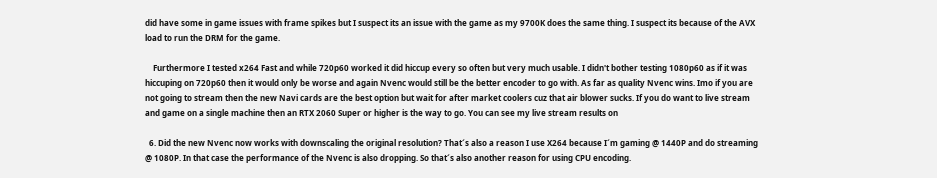did have some in game issues with frame spikes but I suspect its an issue with the game as my 9700K does the same thing. I suspect its because of the AVX load to run the DRM for the game.

    Furthermore I tested x264 Fast and while 720p60 worked it did hiccup every so often but very much usable. I didn't bother testing 1080p60 as if it was hiccuping on 720p60 then it would only be worse and again Nvenc would still be the better encoder to go with. As far as quality Nvenc wins. Imo if you are not going to stream then the new Navi cards are the best option but wait for after market coolers cuz that air blower sucks. If you do want to live stream and game on a single machine then an RTX 2060 Super or higher is the way to go. You can see my live stream results on

  6. Did the new Nvenc now works with downscaling the original resolution? That´s also a reason I use X264 because I´m gaming @ 1440P and do streaming @ 1080P. In that case the performance of the Nvenc is also dropping. So that´s also another reason for using CPU encoding.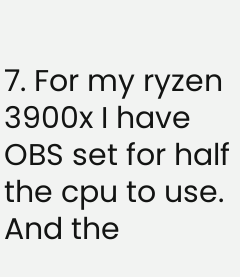7. For my ryzen 3900x I have OBS set for half the cpu to use. And the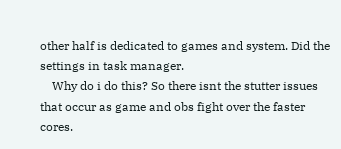other half is dedicated to games and system. Did the settings in task manager.
    Why do i do this? So there isnt the stutter issues that occur as game and obs fight over the faster cores.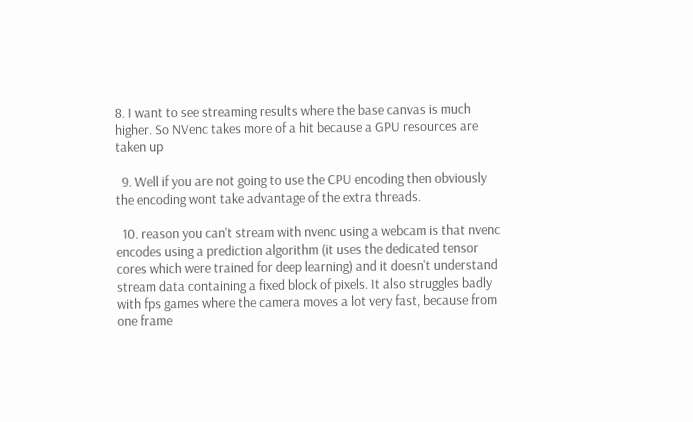8. I want to see streaming results where the base canvas is much higher. So NVenc takes more of a hit because a GPU resources are taken up

  9. Well if you are not going to use the CPU encoding then obviously the encoding wont take advantage of the extra threads.

  10. reason you can't stream with nvenc using a webcam is that nvenc encodes using a prediction algorithm (it uses the dedicated tensor cores which were trained for deep learning) and it doesn't understand stream data containing a fixed block of pixels. It also struggles badly with fps games where the camera moves a lot very fast, because from one frame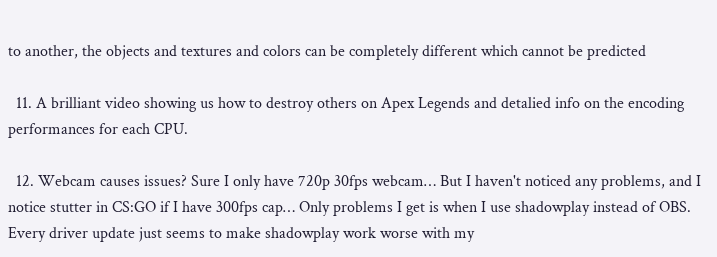to another, the objects and textures and colors can be completely different which cannot be predicted

  11. A brilliant video showing us how to destroy others on Apex Legends and detalied info on the encoding performances for each CPU.

  12. Webcam causes issues? Sure I only have 720p 30fps webcam… But I haven't noticed any problems, and I notice stutter in CS:GO if I have 300fps cap… Only problems I get is when I use shadowplay instead of OBS. Every driver update just seems to make shadowplay work worse with my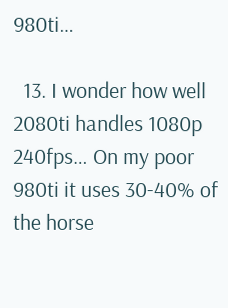980ti…

  13. I wonder how well 2080ti handles 1080p 240fps… On my poor 980ti it uses 30-40% of the horse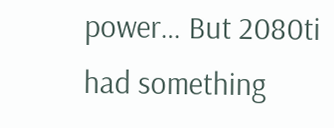power… But 2080ti had something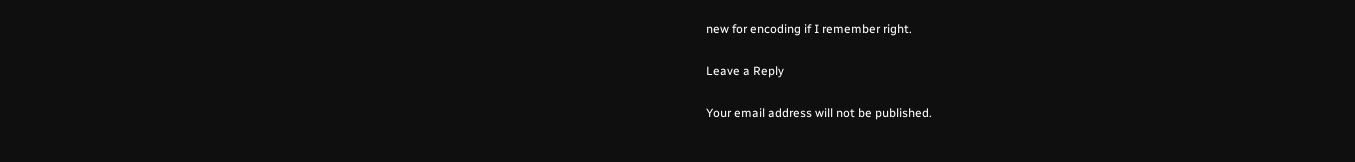new for encoding if I remember right.

Leave a Reply

Your email address will not be published.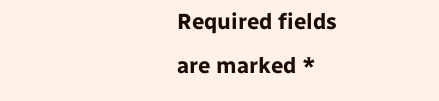Required fields are marked *